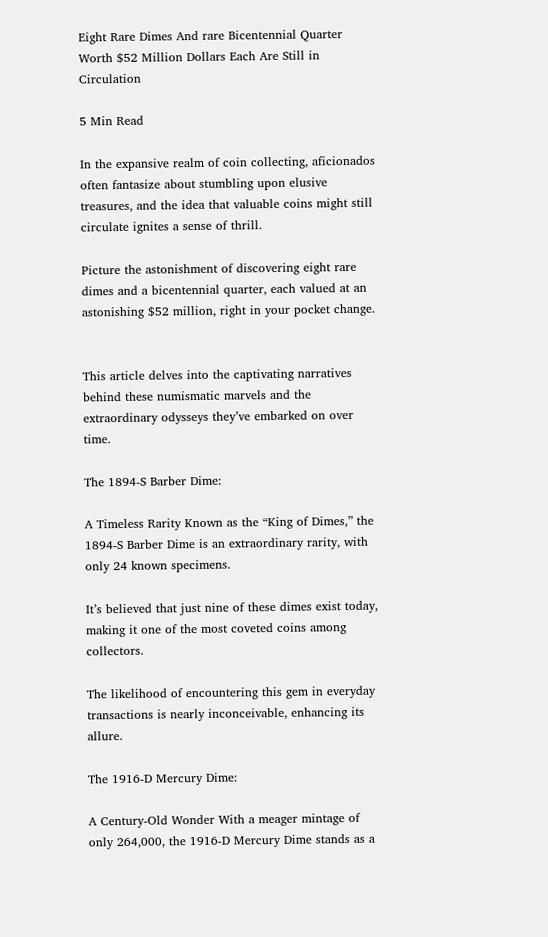Eight Rare Dimes And rare Bicentennial Quarter Worth $52 Million Dollars Each Are Still in Circulation

5 Min Read

In the expansive realm of coin collecting, aficionados often fantasize about stumbling upon elusive treasures, and the idea that valuable coins might still circulate ignites a sense of thrill.

Picture the astonishment of discovering eight rare dimes and a bicentennial quarter, each valued at an astonishing $52 million, right in your pocket change.


This article delves into the captivating narratives behind these numismatic marvels and the extraordinary odysseys they’ve embarked on over time.

The 1894-S Barber Dime:

A Timeless Rarity Known as the “King of Dimes,” the 1894-S Barber Dime is an extraordinary rarity, with only 24 known specimens.

It’s believed that just nine of these dimes exist today, making it one of the most coveted coins among collectors.

The likelihood of encountering this gem in everyday transactions is nearly inconceivable, enhancing its allure.

The 1916-D Mercury Dime:

A Century-Old Wonder With a meager mintage of only 264,000, the 1916-D Mercury Dime stands as a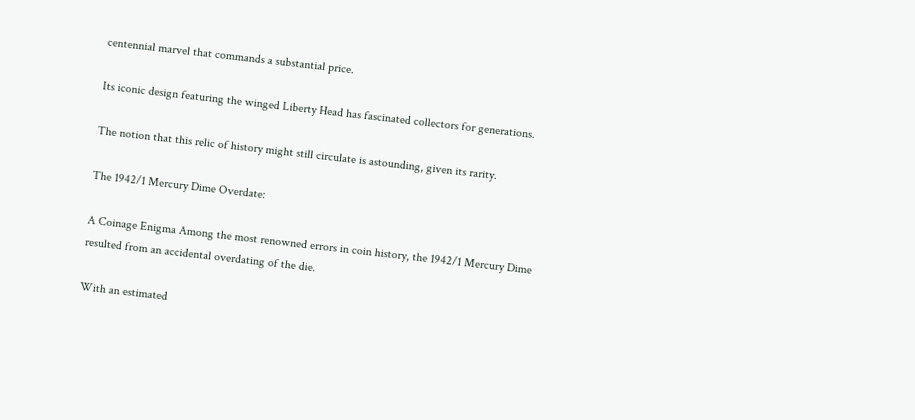centennial marvel that commands a substantial price.

Its iconic design featuring the winged Liberty Head has fascinated collectors for generations.

The notion that this relic of history might still circulate is astounding, given its rarity.

The 1942/1 Mercury Dime Overdate:

A Coinage Enigma Among the most renowned errors in coin history, the 1942/1 Mercury Dime resulted from an accidental overdating of the die.

With an estimated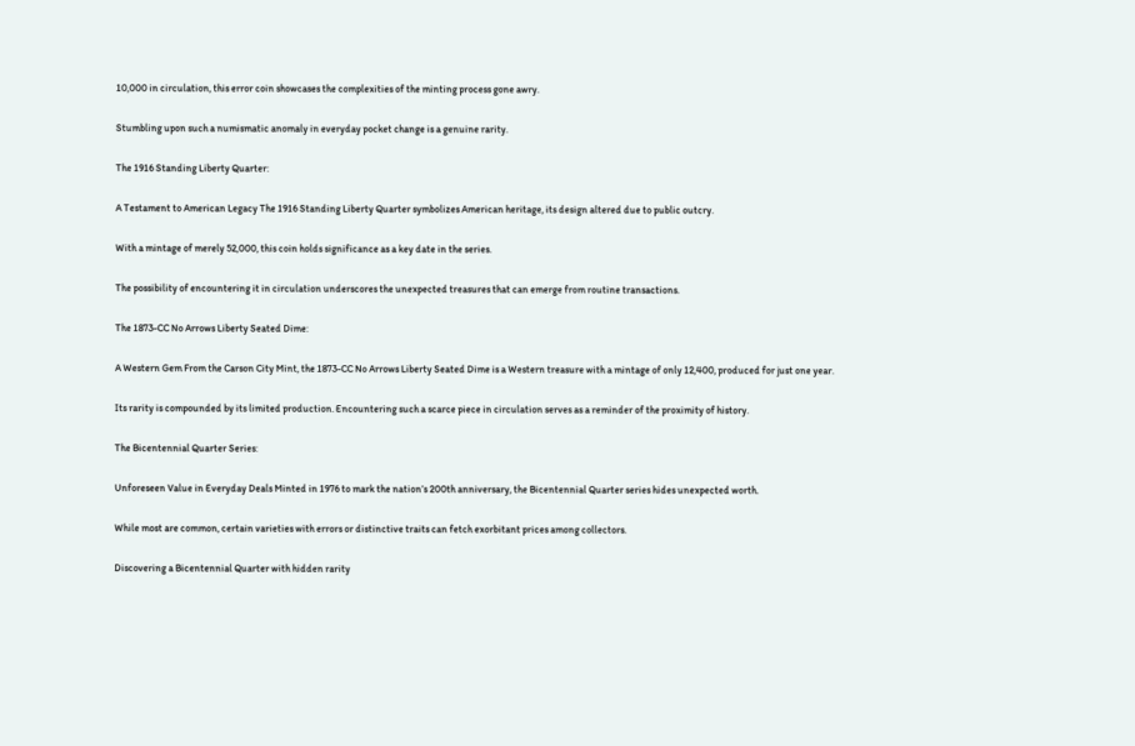10,000 in circulation, this error coin showcases the complexities of the minting process gone awry.

Stumbling upon such a numismatic anomaly in everyday pocket change is a genuine rarity.

The 1916 Standing Liberty Quarter:

A Testament to American Legacy The 1916 Standing Liberty Quarter symbolizes American heritage, its design altered due to public outcry.

With a mintage of merely 52,000, this coin holds significance as a key date in the series.

The possibility of encountering it in circulation underscores the unexpected treasures that can emerge from routine transactions.

The 1873-CC No Arrows Liberty Seated Dime:

A Western Gem From the Carson City Mint, the 1873-CC No Arrows Liberty Seated Dime is a Western treasure with a mintage of only 12,400, produced for just one year.

Its rarity is compounded by its limited production. Encountering such a scarce piece in circulation serves as a reminder of the proximity of history.

The Bicentennial Quarter Series:

Unforeseen Value in Everyday Deals Minted in 1976 to mark the nation’s 200th anniversary, the Bicentennial Quarter series hides unexpected worth.

While most are common, certain varieties with errors or distinctive traits can fetch exorbitant prices among collectors.

Discovering a Bicentennial Quarter with hidden rarity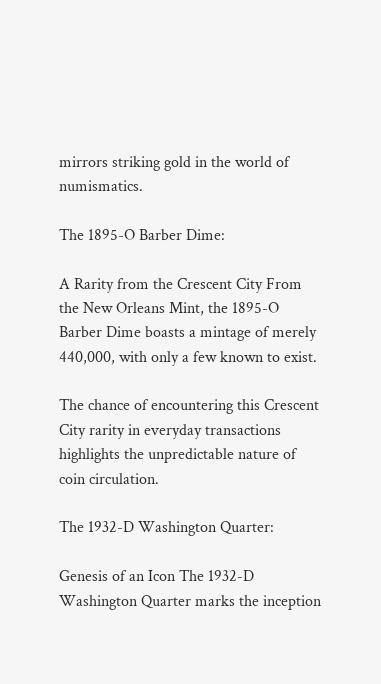mirrors striking gold in the world of numismatics.

The 1895-O Barber Dime:

A Rarity from the Crescent City From the New Orleans Mint, the 1895-O Barber Dime boasts a mintage of merely 440,000, with only a few known to exist.

The chance of encountering this Crescent City rarity in everyday transactions highlights the unpredictable nature of coin circulation.

The 1932-D Washington Quarter:

Genesis of an Icon The 1932-D Washington Quarter marks the inception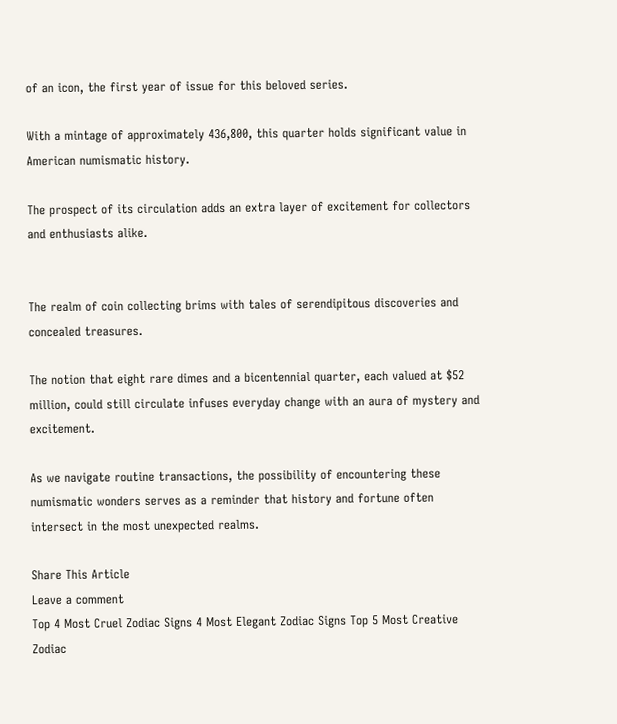of an icon, the first year of issue for this beloved series.

With a mintage of approximately 436,800, this quarter holds significant value in American numismatic history.

The prospect of its circulation adds an extra layer of excitement for collectors and enthusiasts alike.


The realm of coin collecting brims with tales of serendipitous discoveries and concealed treasures.

The notion that eight rare dimes and a bicentennial quarter, each valued at $52 million, could still circulate infuses everyday change with an aura of mystery and excitement.

As we navigate routine transactions, the possibility of encountering these numismatic wonders serves as a reminder that history and fortune often intersect in the most unexpected realms.

Share This Article
Leave a comment
Top 4 Most Cruel Zodiac Signs 4 Most Elegant Zodiac Signs Top 5 Most Creative Zodiac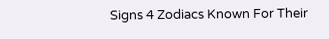Signs 4 Zodiacs Known For Their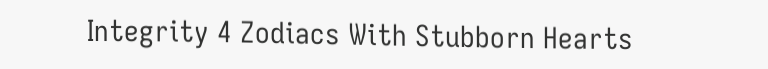Integrity 4 Zodiacs With Stubborn Hearts